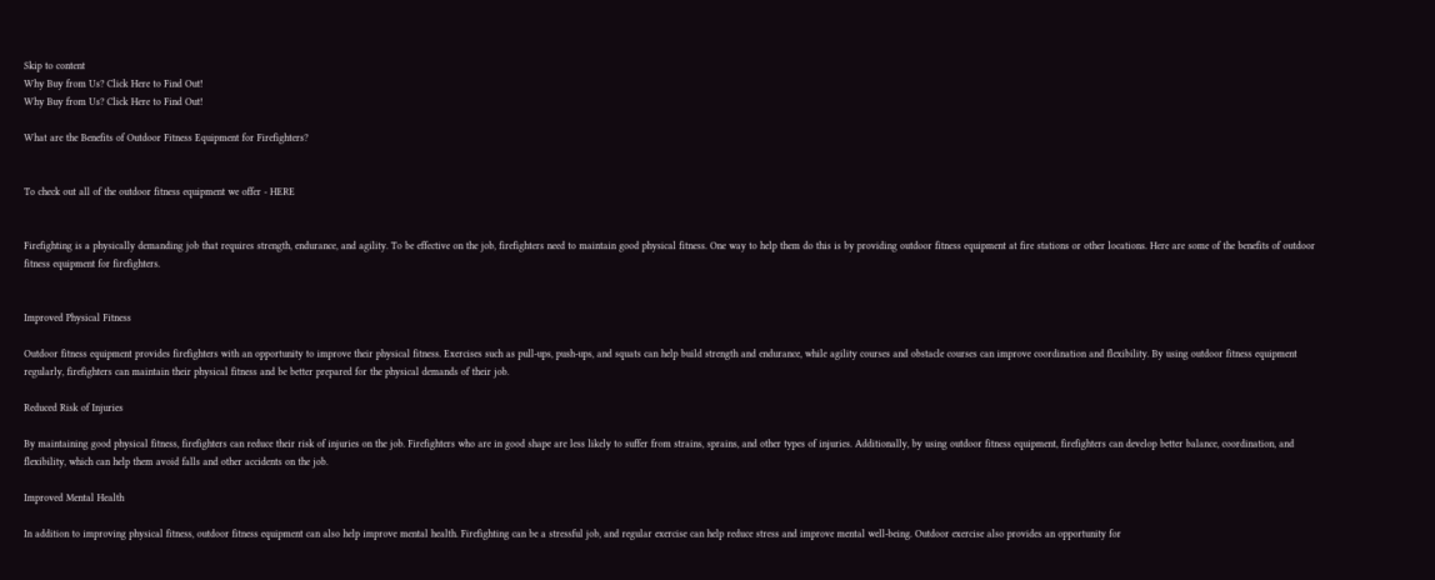Skip to content
Why Buy from Us? Click Here to Find Out!
Why Buy from Us? Click Here to Find Out!

What are the Benefits of Outdoor Fitness Equipment for Firefighters?


To check out all of the outdoor fitness equipment we offer - HERE


Firefighting is a physically demanding job that requires strength, endurance, and agility. To be effective on the job, firefighters need to maintain good physical fitness. One way to help them do this is by providing outdoor fitness equipment at fire stations or other locations. Here are some of the benefits of outdoor fitness equipment for firefighters.


Improved Physical Fitness

Outdoor fitness equipment provides firefighters with an opportunity to improve their physical fitness. Exercises such as pull-ups, push-ups, and squats can help build strength and endurance, while agility courses and obstacle courses can improve coordination and flexibility. By using outdoor fitness equipment regularly, firefighters can maintain their physical fitness and be better prepared for the physical demands of their job.

Reduced Risk of Injuries

By maintaining good physical fitness, firefighters can reduce their risk of injuries on the job. Firefighters who are in good shape are less likely to suffer from strains, sprains, and other types of injuries. Additionally, by using outdoor fitness equipment, firefighters can develop better balance, coordination, and flexibility, which can help them avoid falls and other accidents on the job.

Improved Mental Health

In addition to improving physical fitness, outdoor fitness equipment can also help improve mental health. Firefighting can be a stressful job, and regular exercise can help reduce stress and improve mental well-being. Outdoor exercise also provides an opportunity for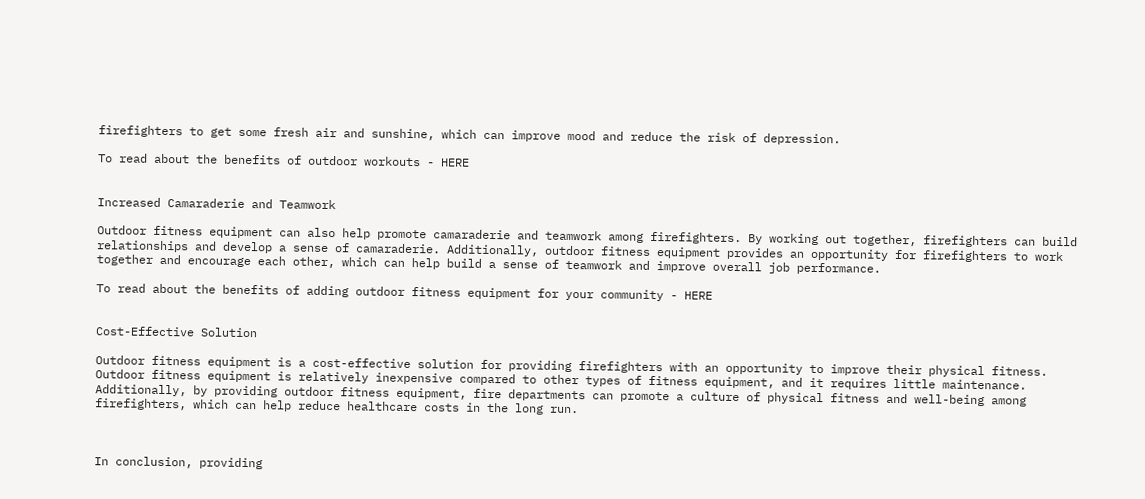firefighters to get some fresh air and sunshine, which can improve mood and reduce the risk of depression.

To read about the benefits of outdoor workouts - HERE


Increased Camaraderie and Teamwork

Outdoor fitness equipment can also help promote camaraderie and teamwork among firefighters. By working out together, firefighters can build relationships and develop a sense of camaraderie. Additionally, outdoor fitness equipment provides an opportunity for firefighters to work together and encourage each other, which can help build a sense of teamwork and improve overall job performance.

To read about the benefits of adding outdoor fitness equipment for your community - HERE


Cost-Effective Solution

Outdoor fitness equipment is a cost-effective solution for providing firefighters with an opportunity to improve their physical fitness. Outdoor fitness equipment is relatively inexpensive compared to other types of fitness equipment, and it requires little maintenance. Additionally, by providing outdoor fitness equipment, fire departments can promote a culture of physical fitness and well-being among firefighters, which can help reduce healthcare costs in the long run.



In conclusion, providing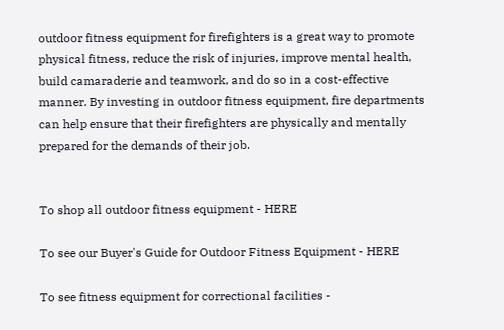outdoor fitness equipment for firefighters is a great way to promote physical fitness, reduce the risk of injuries, improve mental health, build camaraderie and teamwork, and do so in a cost-effective manner. By investing in outdoor fitness equipment, fire departments can help ensure that their firefighters are physically and mentally prepared for the demands of their job.


To shop all outdoor fitness equipment - HERE

To see our Buyer's Guide for Outdoor Fitness Equipment - HERE

To see fitness equipment for correctional facilities -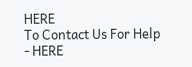HERE
To Contact Us For Help - HERE